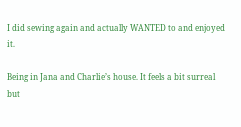I did sewing again and actually WANTED to and enjoyed it.

Being in Jana and Charlie’s house. It feels a bit surreal but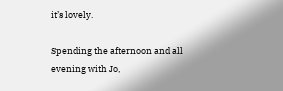it’s lovely.

Spending the afternoon and all evening with Jo,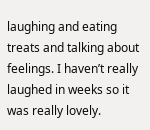laughing and eating treats and talking about feelings. I haven’t really laughed in weeks so it was really lovely.